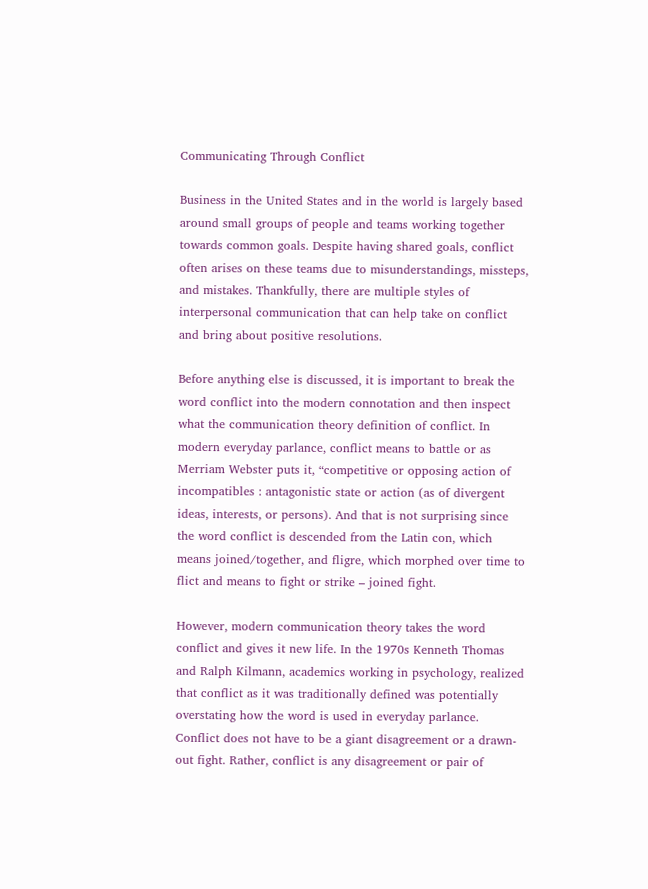Communicating Through Conflict

Business in the United States and in the world is largely based around small groups of people and teams working together towards common goals. Despite having shared goals, conflict often arises on these teams due to misunderstandings, missteps, and mistakes. Thankfully, there are multiple styles of interpersonal communication that can help take on conflict and bring about positive resolutions.

Before anything else is discussed, it is important to break the word conflict into the modern connotation and then inspect what the communication theory definition of conflict. In modern everyday parlance, conflict means to battle or as Merriam Webster puts it, “competitive or opposing action of incompatibles : antagonistic state or action (as of divergent ideas, interests, or persons). And that is not surprising since the word conflict is descended from the Latin con, which means joined/together, and fligre, which morphed over time to flict and means to fight or strike – joined fight.

However, modern communication theory takes the word conflict and gives it new life. In the 1970s Kenneth Thomas and Ralph Kilmann, academics working in psychology, realized that conflict as it was traditionally defined was potentially overstating how the word is used in everyday parlance. Conflict does not have to be a giant disagreement or a drawn-out fight. Rather, conflict is any disagreement or pair of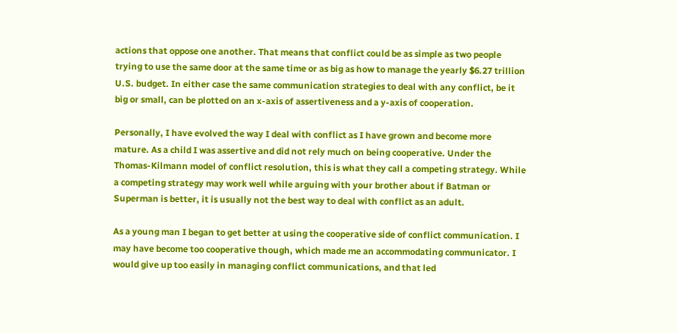actions that oppose one another. That means that conflict could be as simple as two people trying to use the same door at the same time or as big as how to manage the yearly $6.27 trillion U.S. budget. In either case the same communication strategies to deal with any conflict, be it big or small, can be plotted on an x-axis of assertiveness and a y-axis of cooperation.

Personally, I have evolved the way I deal with conflict as I have grown and become more mature. As a child I was assertive and did not rely much on being cooperative. Under the Thomas-Kilmann model of conflict resolution, this is what they call a competing strategy. While a competing strategy may work well while arguing with your brother about if Batman or Superman is better, it is usually not the best way to deal with conflict as an adult.

As a young man I began to get better at using the cooperative side of conflict communication. I may have become too cooperative though, which made me an accommodating communicator. I would give up too easily in managing conflict communications, and that led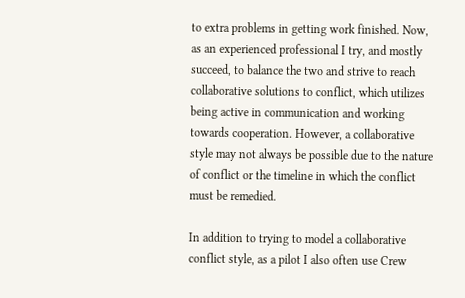to extra problems in getting work finished. Now, as an experienced professional I try, and mostly succeed, to balance the two and strive to reach collaborative solutions to conflict, which utilizes being active in communication and working towards cooperation. However, a collaborative style may not always be possible due to the nature of conflict or the timeline in which the conflict must be remedied.

In addition to trying to model a collaborative conflict style, as a pilot I also often use Crew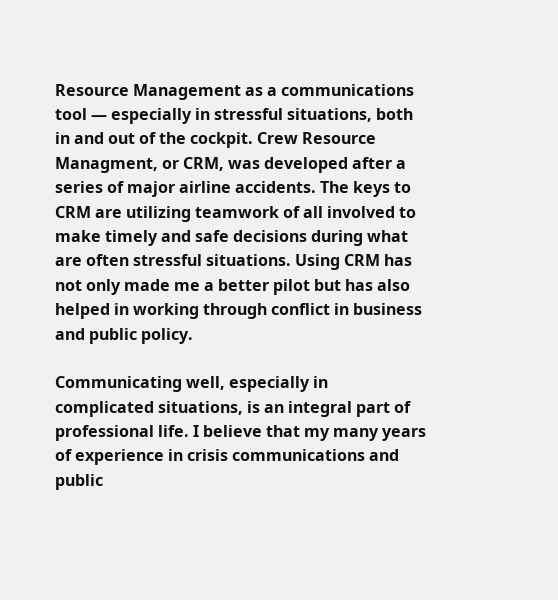Resource Management as a communications tool — especially in stressful situations, both in and out of the cockpit. Crew Resource Managment, or CRM, was developed after a series of major airline accidents. The keys to CRM are utilizing teamwork of all involved to make timely and safe decisions during what are often stressful situations. Using CRM has not only made me a better pilot but has also helped in working through conflict in business and public policy.

Communicating well, especially in complicated situations, is an integral part of professional life. I believe that my many years of experience in crisis communications and public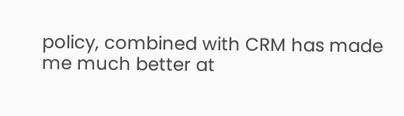policy, combined with CRM has made me much better at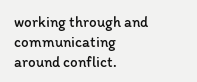working through and communicating around conflict.